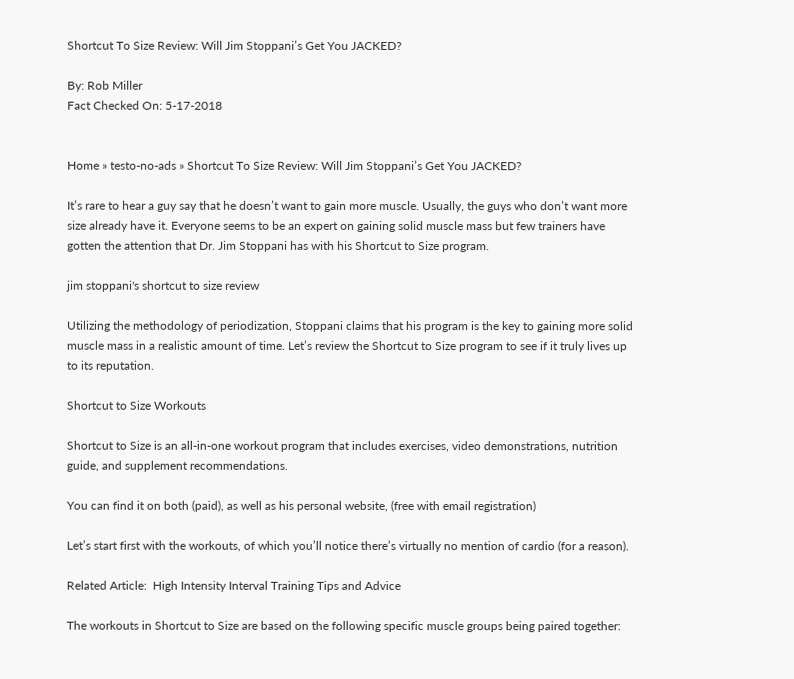Shortcut To Size Review: Will Jim Stoppani’s Get You JACKED?

By: Rob Miller
Fact Checked On: 5-17-2018


Home » testo-no-ads » Shortcut To Size Review: Will Jim Stoppani’s Get You JACKED?

It’s rare to hear a guy say that he doesn’t want to gain more muscle. Usually, the guys who don’t want more size already have it. Everyone seems to be an expert on gaining solid muscle mass but few trainers have gotten the attention that Dr. Jim Stoppani has with his Shortcut to Size program.

jim stoppani's shortcut to size review

Utilizing the methodology of periodization, Stoppani claims that his program is the key to gaining more solid muscle mass in a realistic amount of time. Let’s review the Shortcut to Size program to see if it truly lives up to its reputation.

Shortcut to Size Workouts

Shortcut to Size is an all-in-one workout program that includes exercises, video demonstrations, nutrition guide, and supplement recommendations.

You can find it on both (paid), as well as his personal website, (free with email registration)

Let’s start first with the workouts, of which you’ll notice there’s virtually no mention of cardio (for a reason).

Related Article:  High Intensity Interval Training Tips and Advice

The workouts in Shortcut to Size are based on the following specific muscle groups being paired together: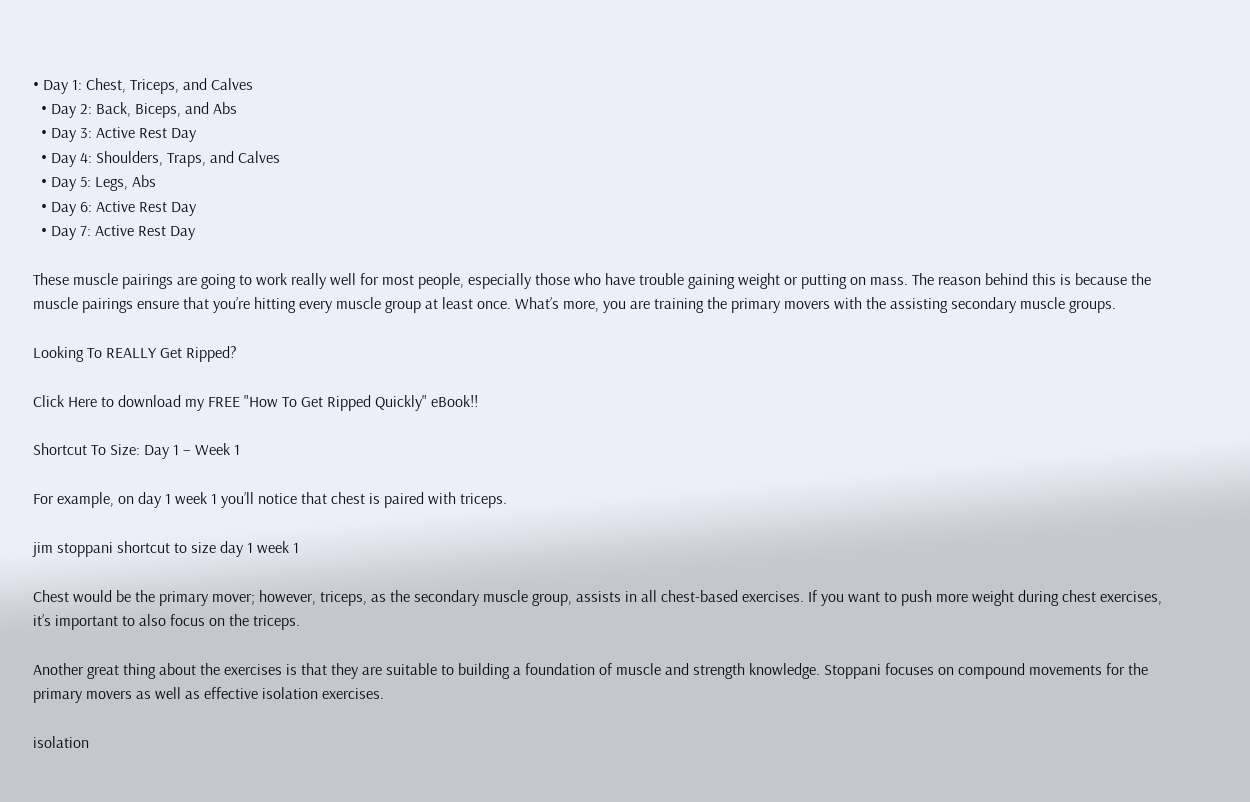• Day 1: Chest, Triceps, and Calves
  • Day 2: Back, Biceps, and Abs
  • Day 3: Active Rest Day
  • Day 4: Shoulders, Traps, and Calves
  • Day 5: Legs, Abs
  • Day 6: Active Rest Day
  • Day 7: Active Rest Day

These muscle pairings are going to work really well for most people, especially those who have trouble gaining weight or putting on mass. The reason behind this is because the muscle pairings ensure that you’re hitting every muscle group at least once. What’s more, you are training the primary movers with the assisting secondary muscle groups.

Looking To REALLY Get Ripped?

Click Here to download my FREE "How To Get Ripped Quickly" eBook!!

Shortcut To Size: Day 1 – Week 1

For example, on day 1 week 1 you’ll notice that chest is paired with triceps.

jim stoppani shortcut to size day 1 week 1

Chest would be the primary mover; however, triceps, as the secondary muscle group, assists in all chest-based exercises. If you want to push more weight during chest exercises, it’s important to also focus on the triceps.

Another great thing about the exercises is that they are suitable to building a foundation of muscle and strength knowledge. Stoppani focuses on compound movements for the primary movers as well as effective isolation exercises.

isolation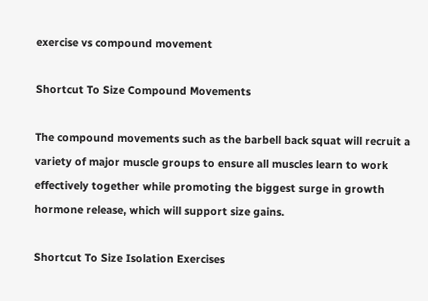exercise vs compound movement

Shortcut To Size Compound Movements

The compound movements such as the barbell back squat will recruit a variety of major muscle groups to ensure all muscles learn to work effectively together while promoting the biggest surge in growth hormone release, which will support size gains.

Shortcut To Size Isolation Exercises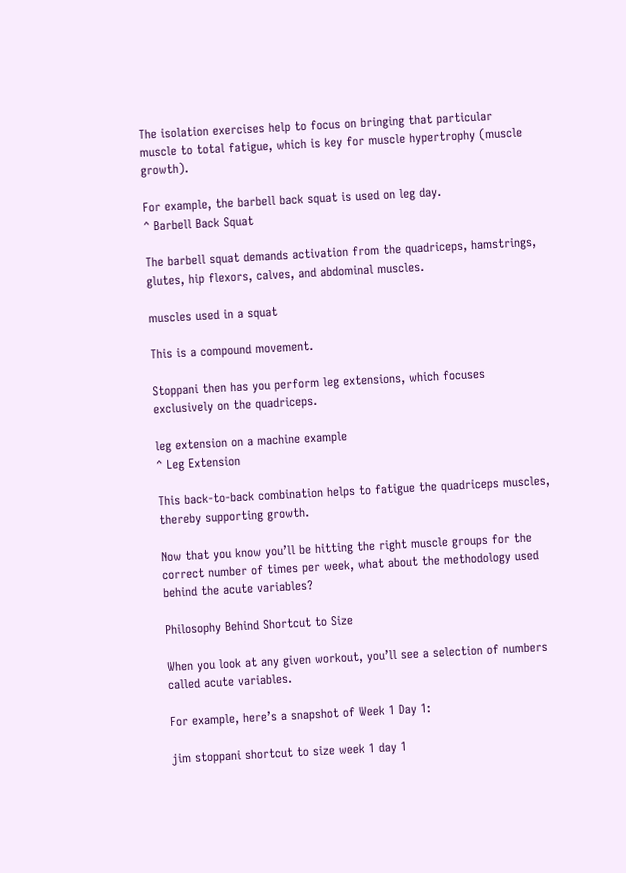The isolation exercises help to focus on bringing that particular muscle to total fatigue, which is key for muscle hypertrophy (muscle growth).

For example, the barbell back squat is used on leg day.
^ Barbell Back Squat

The barbell squat demands activation from the quadriceps, hamstrings, glutes, hip flexors, calves, and abdominal muscles.

muscles used in a squat

This is a compound movement.

Stoppani then has you perform leg extensions, which focuses exclusively on the quadriceps.

leg extension on a machine example
^ Leg Extension

This back-to-back combination helps to fatigue the quadriceps muscles, thereby supporting growth.

Now that you know you’ll be hitting the right muscle groups for the correct number of times per week, what about the methodology used behind the acute variables?

Philosophy Behind Shortcut to Size

When you look at any given workout, you’ll see a selection of numbers called acute variables.

For example, here’s a snapshot of Week 1 Day 1:

jim stoppani shortcut to size week 1 day 1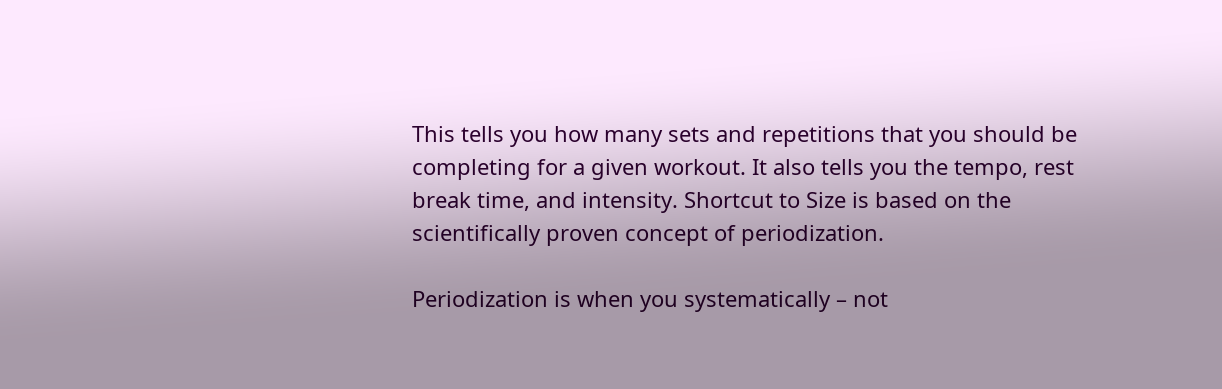This tells you how many sets and repetitions that you should be completing for a given workout. It also tells you the tempo, rest break time, and intensity. Shortcut to Size is based on the scientifically proven concept of periodization.

Periodization is when you systematically – not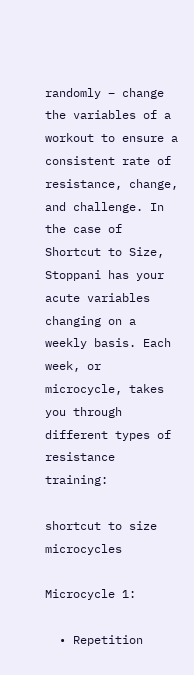randomly – change the variables of a workout to ensure a consistent rate of resistance, change, and challenge. In the case of Shortcut to Size, Stoppani has your acute variables changing on a weekly basis. Each week, or microcycle, takes you through different types of resistance training:

shortcut to size microcycles

Microcycle 1:

  • Repetition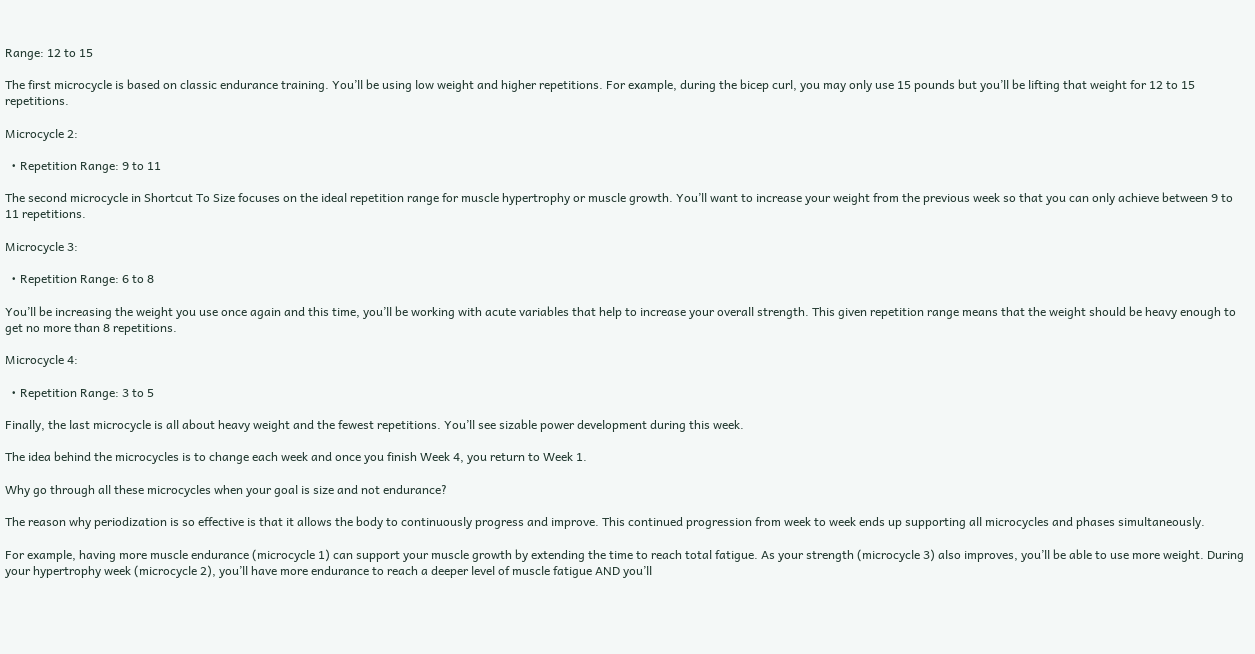Range: 12 to 15

The first microcycle is based on classic endurance training. You’ll be using low weight and higher repetitions. For example, during the bicep curl, you may only use 15 pounds but you’ll be lifting that weight for 12 to 15 repetitions.

Microcycle 2:

  • Repetition Range: 9 to 11

The second microcycle in Shortcut To Size focuses on the ideal repetition range for muscle hypertrophy or muscle growth. You’ll want to increase your weight from the previous week so that you can only achieve between 9 to 11 repetitions.

Microcycle 3:

  • Repetition Range: 6 to 8

You’ll be increasing the weight you use once again and this time, you’ll be working with acute variables that help to increase your overall strength. This given repetition range means that the weight should be heavy enough to get no more than 8 repetitions.

Microcycle 4:

  • Repetition Range: 3 to 5

Finally, the last microcycle is all about heavy weight and the fewest repetitions. You’ll see sizable power development during this week.

The idea behind the microcycles is to change each week and once you finish Week 4, you return to Week 1.

Why go through all these microcycles when your goal is size and not endurance?

The reason why periodization is so effective is that it allows the body to continuously progress and improve. This continued progression from week to week ends up supporting all microcycles and phases simultaneously.

For example, having more muscle endurance (microcycle 1) can support your muscle growth by extending the time to reach total fatigue. As your strength (microcycle 3) also improves, you’ll be able to use more weight. During your hypertrophy week (microcycle 2), you’ll have more endurance to reach a deeper level of muscle fatigue AND you’ll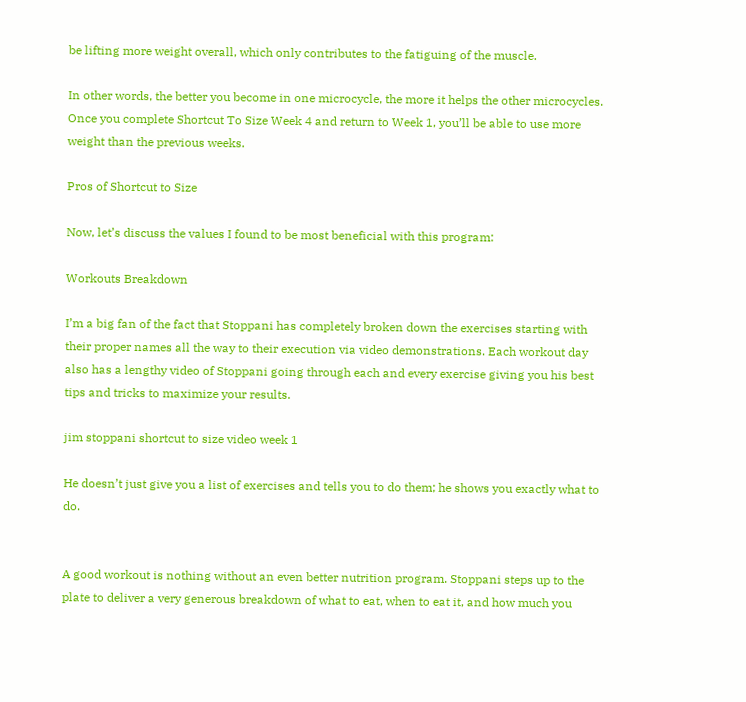be lifting more weight overall, which only contributes to the fatiguing of the muscle.

In other words, the better you become in one microcycle, the more it helps the other microcycles. Once you complete Shortcut To Size Week 4 and return to Week 1, you’ll be able to use more weight than the previous weeks.

Pros of Shortcut to Size

Now, let’s discuss the values I found to be most beneficial with this program:

Workouts Breakdown

I’m a big fan of the fact that Stoppani has completely broken down the exercises starting with their proper names all the way to their execution via video demonstrations. Each workout day also has a lengthy video of Stoppani going through each and every exercise giving you his best tips and tricks to maximize your results.

jim stoppani shortcut to size video week 1

He doesn’t just give you a list of exercises and tells you to do them; he shows you exactly what to do.


A good workout is nothing without an even better nutrition program. Stoppani steps up to the plate to deliver a very generous breakdown of what to eat, when to eat it, and how much you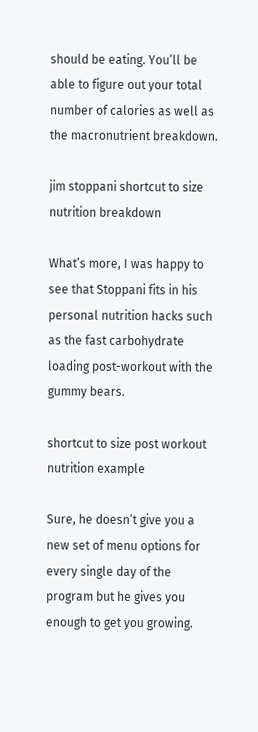should be eating. You’ll be able to figure out your total number of calories as well as the macronutrient breakdown.

jim stoppani shortcut to size nutrition breakdown

What’s more, I was happy to see that Stoppani fits in his personal nutrition hacks such as the fast carbohydrate loading post-workout with the gummy bears.

shortcut to size post workout nutrition example

Sure, he doesn’t give you a new set of menu options for every single day of the program but he gives you enough to get you growing.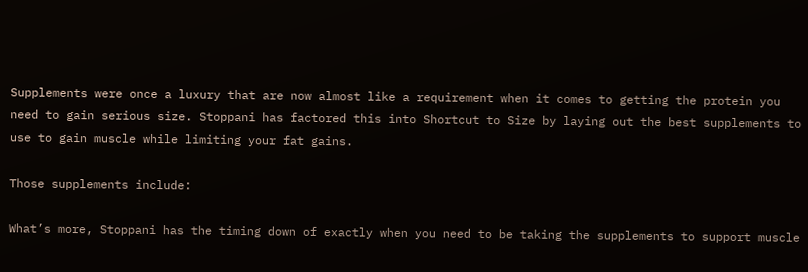Supplements were once a luxury that are now almost like a requirement when it comes to getting the protein you need to gain serious size. Stoppani has factored this into Shortcut to Size by laying out the best supplements to use to gain muscle while limiting your fat gains.

Those supplements include:

What’s more, Stoppani has the timing down of exactly when you need to be taking the supplements to support muscle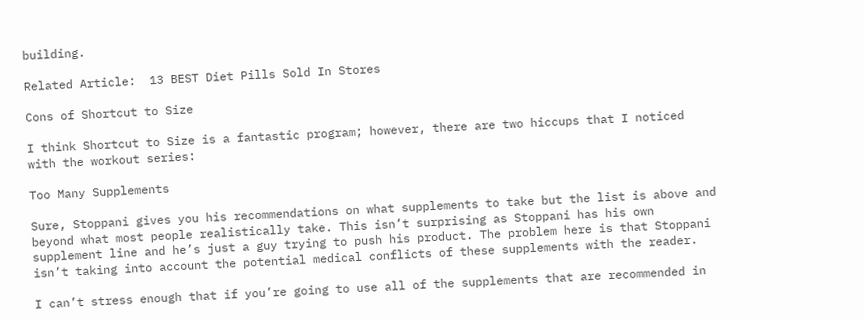building.

Related Article:  13 BEST Diet Pills Sold In Stores

Cons of Shortcut to Size

I think Shortcut to Size is a fantastic program; however, there are two hiccups that I noticed with the workout series:

Too Many Supplements

Sure, Stoppani gives you his recommendations on what supplements to take but the list is above and beyond what most people realistically take. This isn’t surprising as Stoppani has his own supplement line and he’s just a guy trying to push his product. The problem here is that Stoppani isn’t taking into account the potential medical conflicts of these supplements with the reader.

I can’t stress enough that if you’re going to use all of the supplements that are recommended in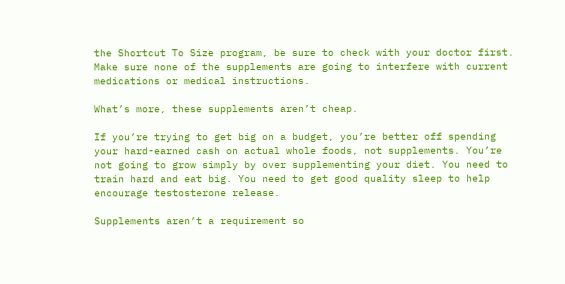the Shortcut To Size program, be sure to check with your doctor first. Make sure none of the supplements are going to interfere with current medications or medical instructions.

What’s more, these supplements aren’t cheap.

If you’re trying to get big on a budget, you’re better off spending your hard-earned cash on actual whole foods, not supplements. You’re not going to grow simply by over supplementing your diet. You need to train hard and eat big. You need to get good quality sleep to help encourage testosterone release.

Supplements aren’t a requirement so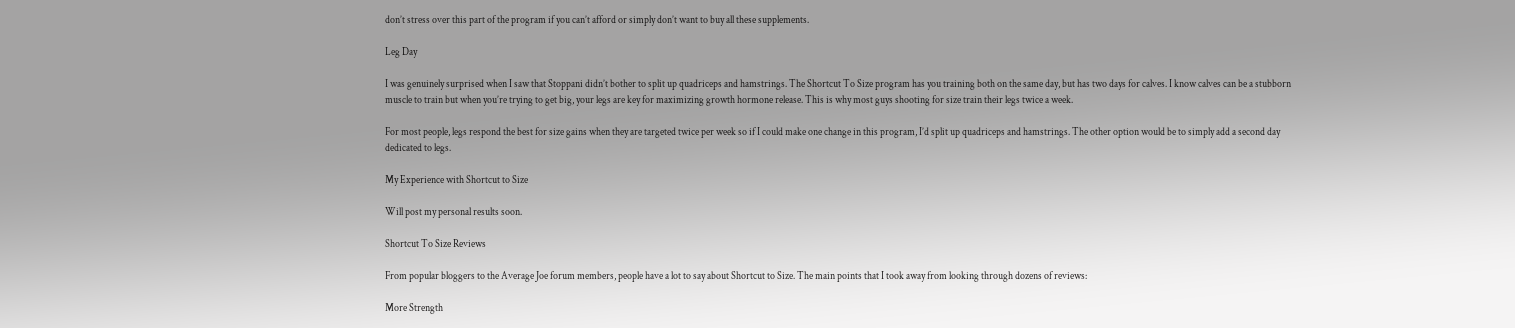don’t stress over this part of the program if you can’t afford or simply don’t want to buy all these supplements.

Leg Day

I was genuinely surprised when I saw that Stoppani didn’t bother to split up quadriceps and hamstrings. The Shortcut To Size program has you training both on the same day, but has two days for calves. I know calves can be a stubborn muscle to train but when you’re trying to get big, your legs are key for maximizing growth hormone release. This is why most guys shooting for size train their legs twice a week.

For most people, legs respond the best for size gains when they are targeted twice per week so if I could make one change in this program, I’d split up quadriceps and hamstrings. The other option would be to simply add a second day dedicated to legs.

My Experience with Shortcut to Size

Will post my personal results soon.

Shortcut To Size Reviews

From popular bloggers to the Average Joe forum members, people have a lot to say about Shortcut to Size. The main points that I took away from looking through dozens of reviews:

More Strength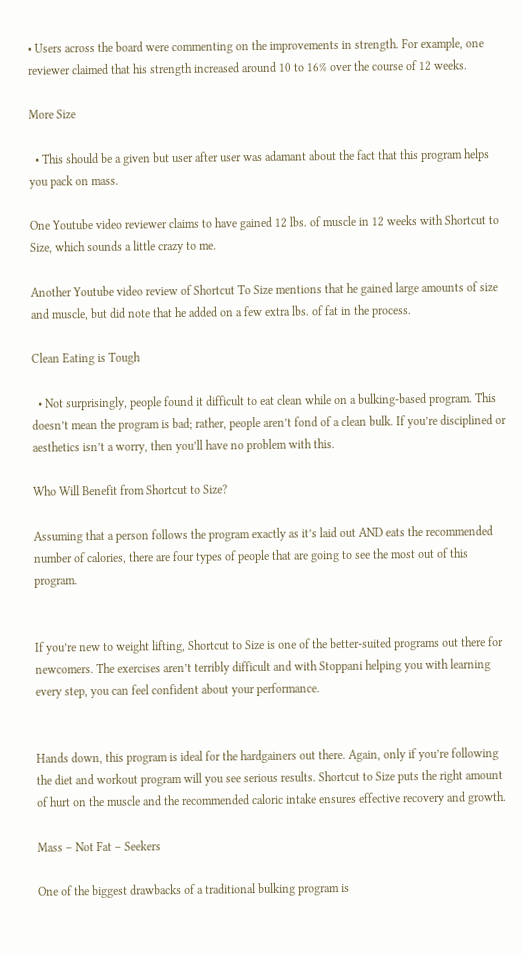• Users across the board were commenting on the improvements in strength. For example, one reviewer claimed that his strength increased around 10 to 16% over the course of 12 weeks.

More Size

  • This should be a given but user after user was adamant about the fact that this program helps you pack on mass.

One Youtube video reviewer claims to have gained 12 lbs. of muscle in 12 weeks with Shortcut to Size, which sounds a little crazy to me.

Another Youtube video review of Shortcut To Size mentions that he gained large amounts of size and muscle, but did note that he added on a few extra lbs. of fat in the process.

Clean Eating is Tough

  • Not surprisingly, people found it difficult to eat clean while on a bulking-based program. This doesn’t mean the program is bad; rather, people aren’t fond of a clean bulk. If you’re disciplined or aesthetics isn’t a worry, then you’ll have no problem with this.

Who Will Benefit from Shortcut to Size?

Assuming that a person follows the program exactly as it’s laid out AND eats the recommended number of calories, there are four types of people that are going to see the most out of this program.


If you’re new to weight lifting, Shortcut to Size is one of the better-suited programs out there for newcomers. The exercises aren’t terribly difficult and with Stoppani helping you with learning every step, you can feel confident about your performance.


Hands down, this program is ideal for the hardgainers out there. Again, only if you’re following the diet and workout program will you see serious results. Shortcut to Size puts the right amount of hurt on the muscle and the recommended caloric intake ensures effective recovery and growth.

Mass – Not Fat – Seekers

One of the biggest drawbacks of a traditional bulking program is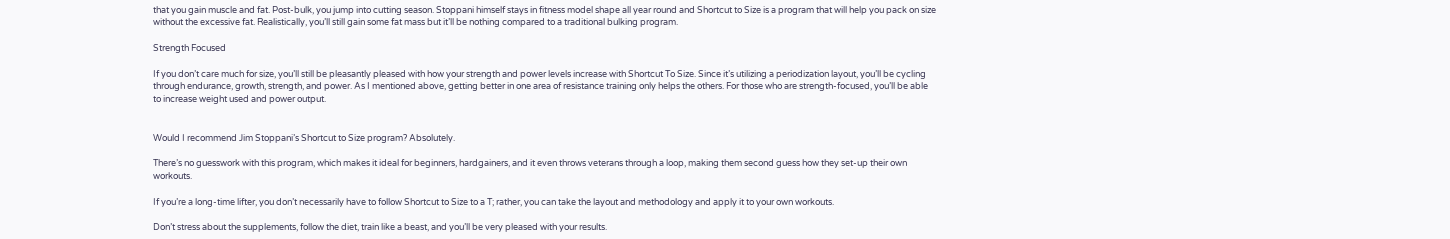that you gain muscle and fat. Post-bulk, you jump into cutting season. Stoppani himself stays in fitness model shape all year round and Shortcut to Size is a program that will help you pack on size without the excessive fat. Realistically, you’ll still gain some fat mass but it’ll be nothing compared to a traditional bulking program.

Strength Focused

If you don’t care much for size, you’ll still be pleasantly pleased with how your strength and power levels increase with Shortcut To Size. Since it’s utilizing a periodization layout, you’ll be cycling through endurance, growth, strength, and power. As I mentioned above, getting better in one area of resistance training only helps the others. For those who are strength-focused, you’ll be able to increase weight used and power output.


Would I recommend Jim Stoppani’s Shortcut to Size program? Absolutely.

There’s no guesswork with this program, which makes it ideal for beginners, hardgainers, and it even throws veterans through a loop, making them second guess how they set-up their own workouts.

If you’re a long-time lifter, you don’t necessarily have to follow Shortcut to Size to a T; rather, you can take the layout and methodology and apply it to your own workouts.

Don’t stress about the supplements, follow the diet, train like a beast, and you’ll be very pleased with your results.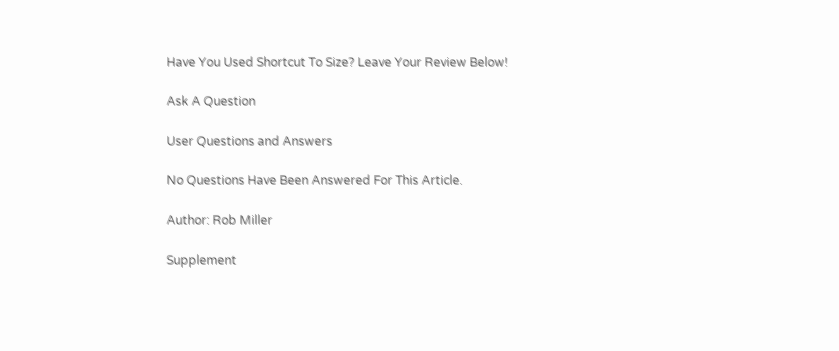Have You Used Shortcut To Size? Leave Your Review Below!

Ask A Question

User Questions and Answers

No Questions Have Been Answered For This Article.

Author: Rob Miller

Supplement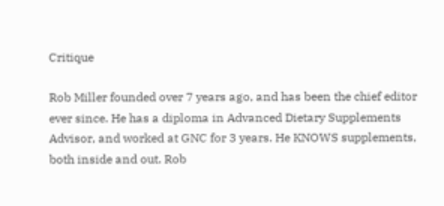Critique

Rob Miller founded over 7 years ago, and has been the chief editor ever since. He has a diploma in Advanced Dietary Supplements Advisor, and worked at GNC for 3 years. He KNOWS supplements, both inside and out. Rob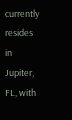currently resides in Jupiter, FL, with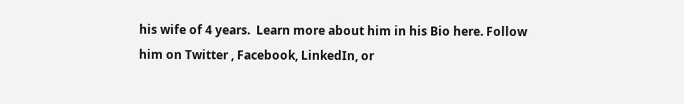his wife of 4 years.  Learn more about him in his Bio here. Follow him on Twitter , Facebook, LinkedIn, or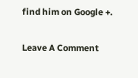find him on Google +.

Leave A Comment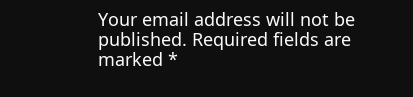Your email address will not be published. Required fields are marked *